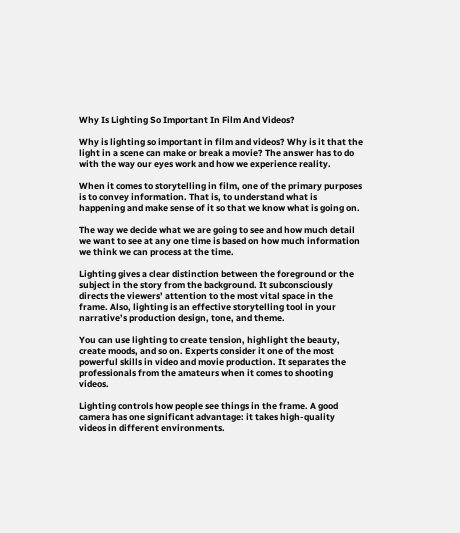Why Is Lighting So Important In Film And Videos?

Why is lighting so important in film and videos? Why is it that the light in a scene can make or break a movie? The answer has to do with the way our eyes work and how we experience reality.

When it comes to storytelling in film, one of the primary purposes is to convey information. That is, to understand what is happening and make sense of it so that we know what is going on.

The way we decide what we are going to see and how much detail we want to see at any one time is based on how much information we think we can process at the time.

Lighting gives a clear distinction between the foreground or the subject in the story from the background. It subconsciously directs the viewers’ attention to the most vital space in the frame. Also, lighting is an effective storytelling tool in your narrative’s production design, tone, and theme.

You can use lighting to create tension, highlight the beauty, create moods, and so on. Experts consider it one of the most powerful skills in video and movie production. It separates the professionals from the amateurs when it comes to shooting videos.

Lighting controls how people see things in the frame. A good camera has one significant advantage: it takes high-quality videos in different environments.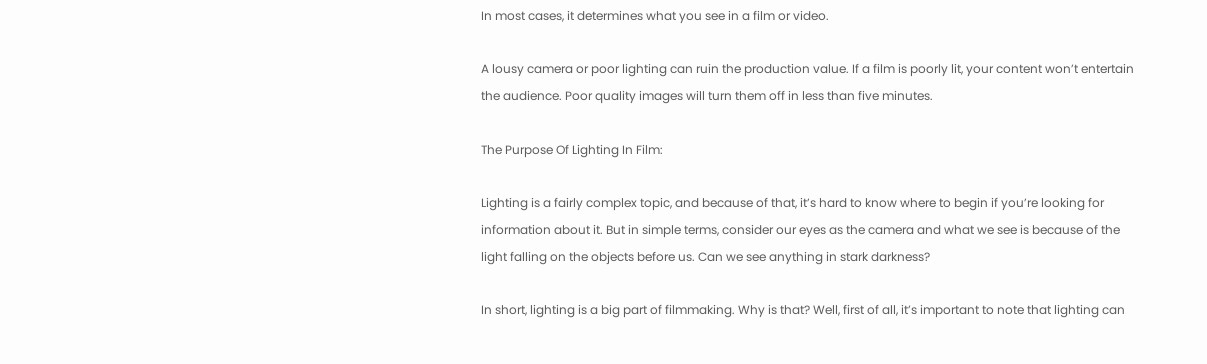In most cases, it determines what you see in a film or video.

A lousy camera or poor lighting can ruin the production value. If a film is poorly lit, your content won’t entertain the audience. Poor quality images will turn them off in less than five minutes.

The Purpose Of Lighting In Film:

Lighting is a fairly complex topic, and because of that, it’s hard to know where to begin if you’re looking for information about it. But in simple terms, consider our eyes as the camera and what we see is because of the light falling on the objects before us. Can we see anything in stark darkness?

In short, lighting is a big part of filmmaking. Why is that? Well, first of all, it’s important to note that lighting can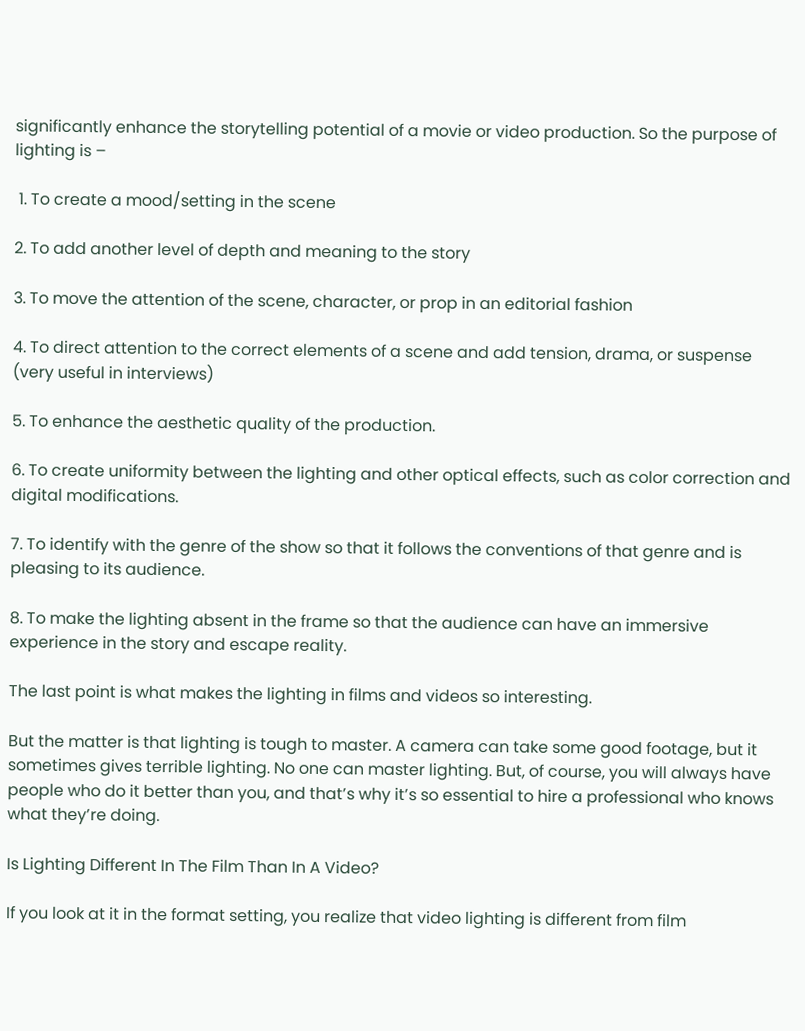significantly enhance the storytelling potential of a movie or video production. So the purpose of lighting is –

 1. To create a mood/setting in the scene

2. To add another level of depth and meaning to the story

3. To move the attention of the scene, character, or prop in an editorial fashion

4. To direct attention to the correct elements of a scene and add tension, drama, or suspense (very useful in interviews)

5. To enhance the aesthetic quality of the production.

6. To create uniformity between the lighting and other optical effects, such as color correction and digital modifications.

7. To identify with the genre of the show so that it follows the conventions of that genre and is pleasing to its audience.

8. To make the lighting absent in the frame so that the audience can have an immersive experience in the story and escape reality.

The last point is what makes the lighting in films and videos so interesting.

But the matter is that lighting is tough to master. A camera can take some good footage, but it sometimes gives terrible lighting. No one can master lighting. But, of course, you will always have people who do it better than you, and that’s why it’s so essential to hire a professional who knows what they’re doing.

Is Lighting Different In The Film Than In A Video?

If you look at it in the format setting, you realize that video lighting is different from film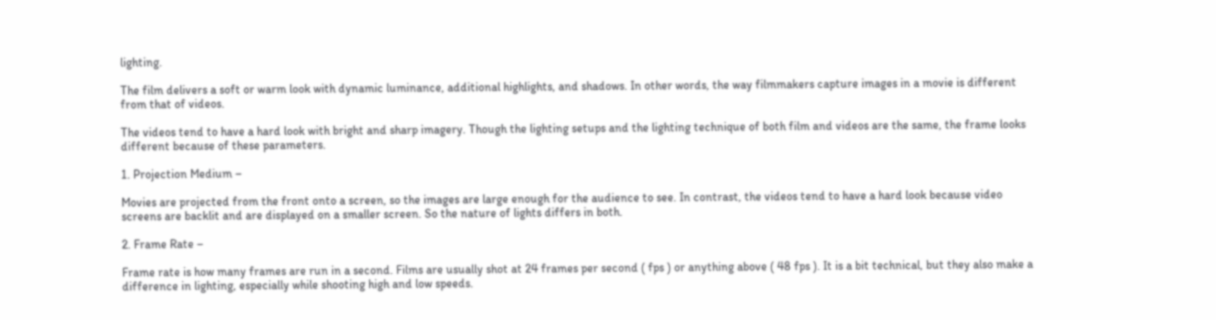lighting.

The film delivers a soft or warm look with dynamic luminance, additional highlights, and shadows. In other words, the way filmmakers capture images in a movie is different from that of videos.

The videos tend to have a hard look with bright and sharp imagery. Though the lighting setups and the lighting technique of both film and videos are the same, the frame looks different because of these parameters.

1. Projection Medium –

Movies are projected from the front onto a screen, so the images are large enough for the audience to see. In contrast, the videos tend to have a hard look because video screens are backlit and are displayed on a smaller screen. So the nature of lights differs in both.

2. Frame Rate –

Frame rate is how many frames are run in a second. Films are usually shot at 24 frames per second ( fps ) or anything above ( 48 fps ). It is a bit technical, but they also make a difference in lighting, especially while shooting high and low speeds.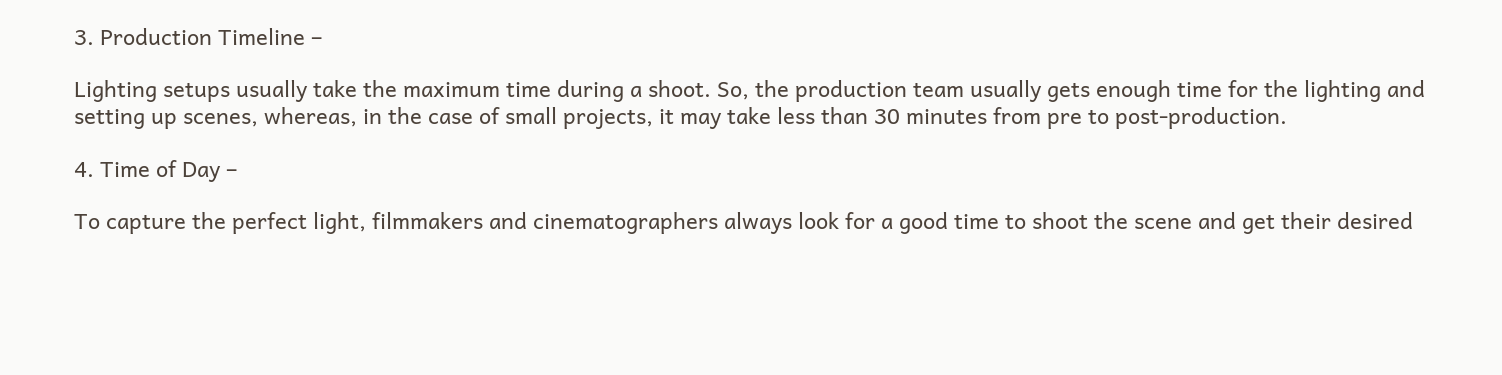3. Production Timeline –

Lighting setups usually take the maximum time during a shoot. So, the production team usually gets enough time for the lighting and setting up scenes, whereas, in the case of small projects, it may take less than 30 minutes from pre to post-production.

4. Time of Day –

To capture the perfect light, filmmakers and cinematographers always look for a good time to shoot the scene and get their desired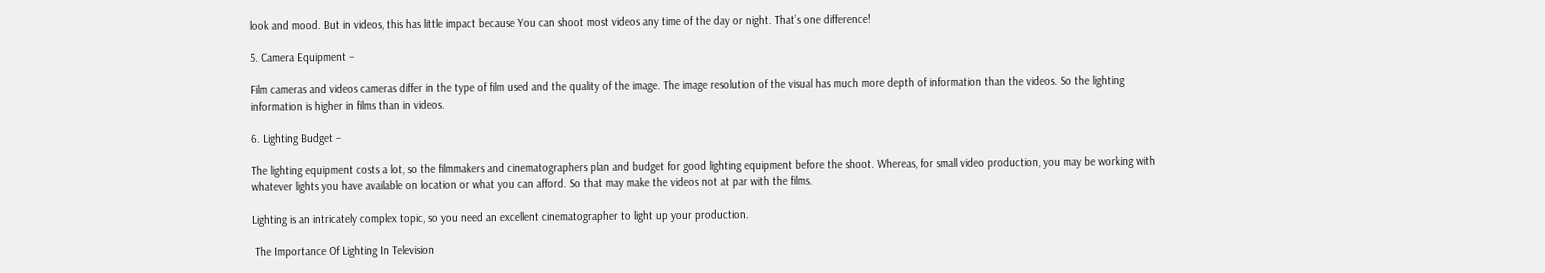look and mood. But in videos, this has little impact because You can shoot most videos any time of the day or night. That’s one difference!

5. Camera Equipment –

Film cameras and videos cameras differ in the type of film used and the quality of the image. The image resolution of the visual has much more depth of information than the videos. So the lighting information is higher in films than in videos.

6. Lighting Budget –

The lighting equipment costs a lot, so the filmmakers and cinematographers plan and budget for good lighting equipment before the shoot. Whereas, for small video production, you may be working with whatever lights you have available on location or what you can afford. So that may make the videos not at par with the films.

Lighting is an intricately complex topic, so you need an excellent cinematographer to light up your production.

 The Importance Of Lighting In Television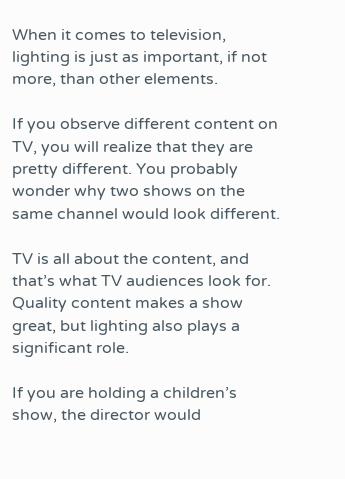When it comes to television, lighting is just as important, if not more, than other elements.

If you observe different content on TV, you will realize that they are pretty different. You probably wonder why two shows on the same channel would look different.

TV is all about the content, and that’s what TV audiences look for. Quality content makes a show great, but lighting also plays a significant role.

If you are holding a children’s show, the director would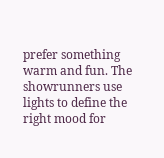prefer something warm and fun. The showrunners use lights to define the right mood for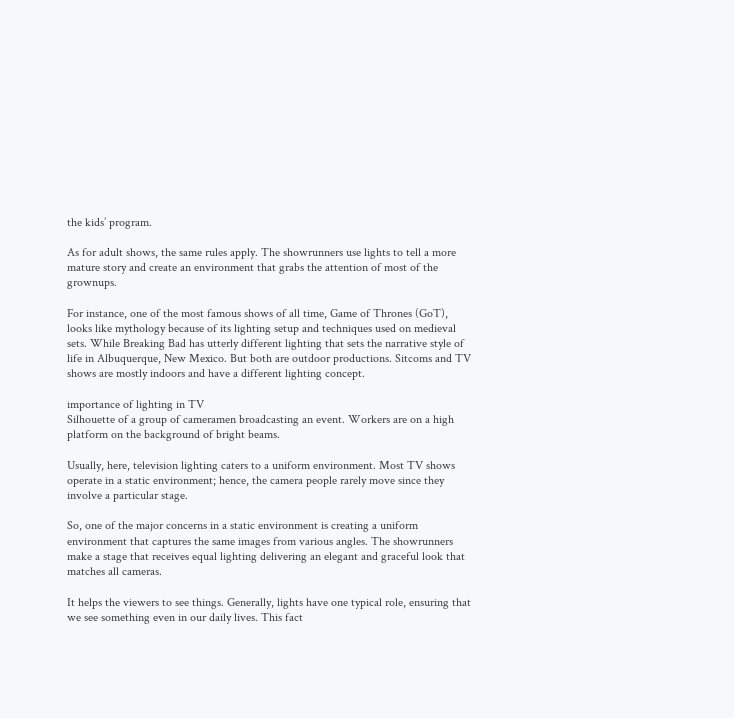the kids’ program.

As for adult shows, the same rules apply. The showrunners use lights to tell a more mature story and create an environment that grabs the attention of most of the grownups.

For instance, one of the most famous shows of all time, Game of Thrones (GoT), looks like mythology because of its lighting setup and techniques used on medieval sets. While Breaking Bad has utterly different lighting that sets the narrative style of life in Albuquerque, New Mexico. But both are outdoor productions. Sitcoms and TV shows are mostly indoors and have a different lighting concept.

importance of lighting in TV
Silhouette of a group of cameramen broadcasting an event. Workers are on a high platform on the background of bright beams.

Usually, here, television lighting caters to a uniform environment. Most TV shows operate in a static environment; hence, the camera people rarely move since they involve a particular stage.

So, one of the major concerns in a static environment is creating a uniform environment that captures the same images from various angles. The showrunners make a stage that receives equal lighting delivering an elegant and graceful look that matches all cameras.

It helps the viewers to see things. Generally, lights have one typical role, ensuring that we see something even in our daily lives. This fact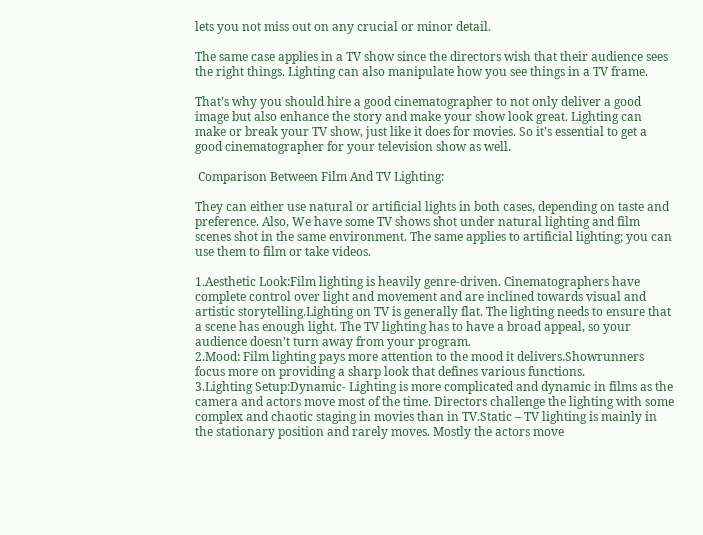lets you not miss out on any crucial or minor detail.

The same case applies in a TV show since the directors wish that their audience sees the right things. Lighting can also manipulate how you see things in a TV frame.

That’s why you should hire a good cinematographer to not only deliver a good image but also enhance the story and make your show look great. Lighting can make or break your TV show, just like it does for movies. So it’s essential to get a good cinematographer for your television show as well.

 Comparison Between Film And TV Lighting:

They can either use natural or artificial lights in both cases, depending on taste and preference. Also, We have some TV shows shot under natural lighting and film scenes shot in the same environment. The same applies to artificial lighting; you can use them to film or take videos.

1.Aesthetic Look:Film lighting is heavily genre-driven. Cinematographers have complete control over light and movement and are inclined towards visual and artistic storytelling.Lighting on TV is generally flat. The lighting needs to ensure that a scene has enough light. The TV lighting has to have a broad appeal, so your audience doesn’t turn away from your program.
2.Mood: Film lighting pays more attention to the mood it delivers.Showrunners focus more on providing a sharp look that defines various functions.
3.Lighting Setup:Dynamic- Lighting is more complicated and dynamic in films as the camera and actors move most of the time. Directors challenge the lighting with some complex and chaotic staging in movies than in TV.Static – TV lighting is mainly in the stationary position and rarely moves. Mostly the actors move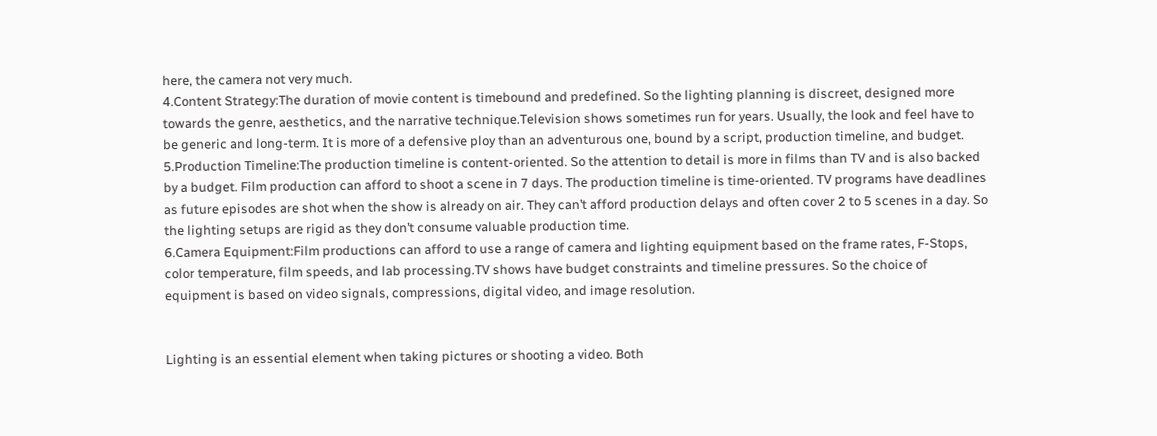here, the camera not very much.
4.Content Strategy:The duration of movie content is timebound and predefined. So the lighting planning is discreet, designed more towards the genre, aesthetics, and the narrative technique.Television shows sometimes run for years. Usually, the look and feel have to be generic and long-term. It is more of a defensive ploy than an adventurous one, bound by a script, production timeline, and budget.
5.Production Timeline:The production timeline is content-oriented. So the attention to detail is more in films than TV and is also backed by a budget. Film production can afford to shoot a scene in 7 days. The production timeline is time-oriented. TV programs have deadlines as future episodes are shot when the show is already on air. They can’t afford production delays and often cover 2 to 5 scenes in a day. So the lighting setups are rigid as they don’t consume valuable production time.
6.Camera Equipment:Film productions can afford to use a range of camera and lighting equipment based on the frame rates, F-Stops, color temperature, film speeds, and lab processing.TV shows have budget constraints and timeline pressures. So the choice of equipment is based on video signals, compressions, digital video, and image resolution.


Lighting is an essential element when taking pictures or shooting a video. Both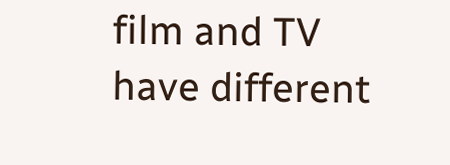film and TV have different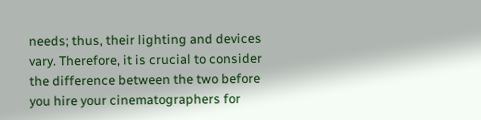needs; thus, their lighting and devices vary. Therefore, it is crucial to consider the difference between the two before you hire your cinematographers for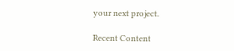your next project.

Recent Content